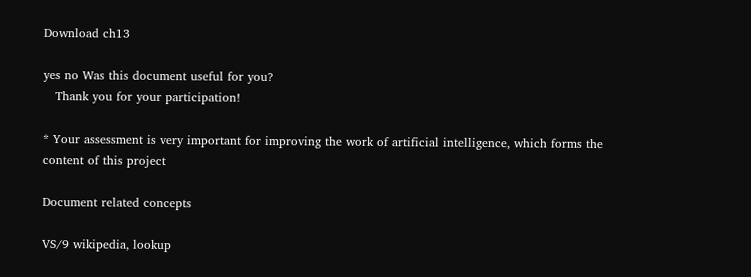Download ch13

yes no Was this document useful for you?
   Thank you for your participation!

* Your assessment is very important for improving the work of artificial intelligence, which forms the content of this project

Document related concepts

VS/9 wikipedia, lookup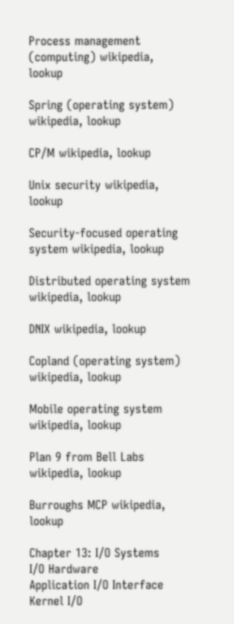Process management (computing) wikipedia, lookup

Spring (operating system) wikipedia, lookup

CP/M wikipedia, lookup

Unix security wikipedia, lookup

Security-focused operating system wikipedia, lookup

Distributed operating system wikipedia, lookup

DNIX wikipedia, lookup

Copland (operating system) wikipedia, lookup

Mobile operating system wikipedia, lookup

Plan 9 from Bell Labs wikipedia, lookup

Burroughs MCP wikipedia, lookup

Chapter 13: I/O Systems
I/O Hardware
Application I/O Interface
Kernel I/O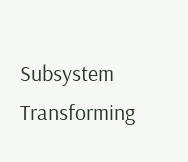Subsystem
Transforming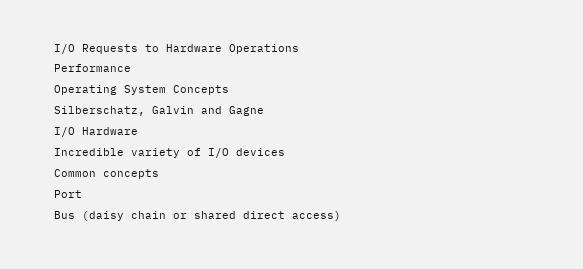I/O Requests to Hardware Operations
Performance
Operating System Concepts
Silberschatz, Galvin and Gagne
I/O Hardware
Incredible variety of I/O devices
Common concepts
Port
Bus (daisy chain or shared direct access)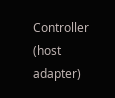Controller (host adapter)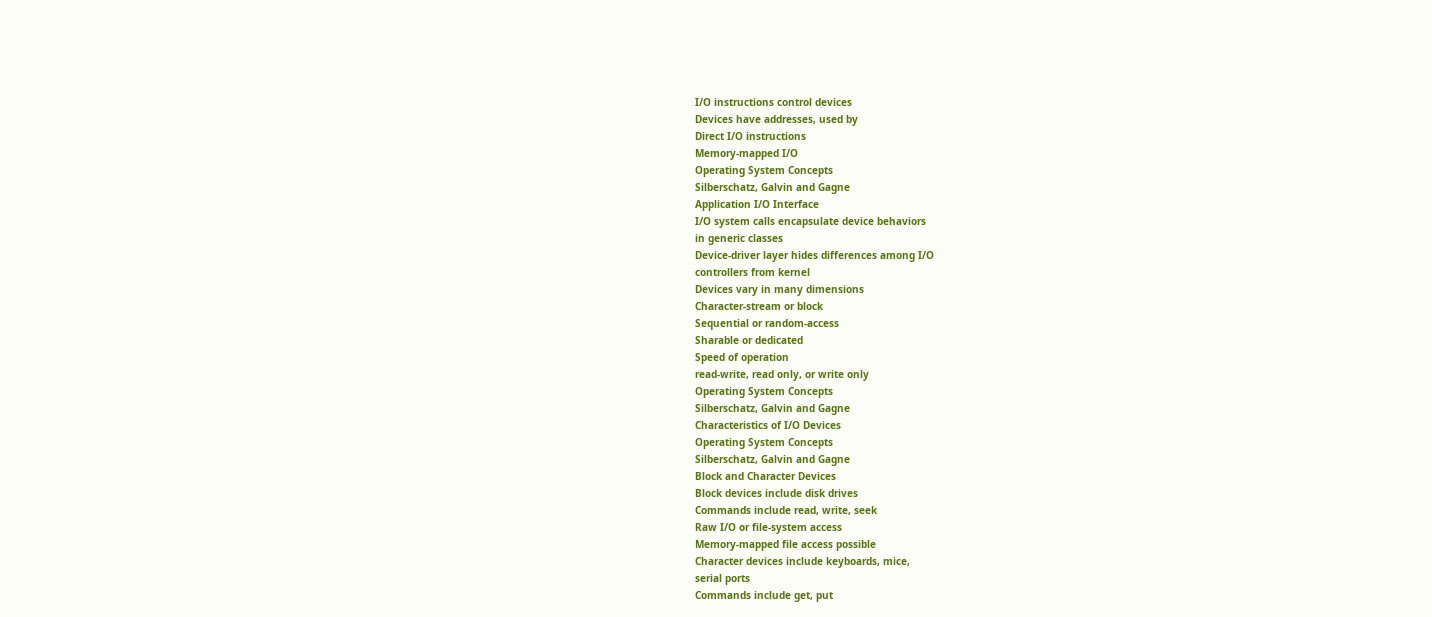I/O instructions control devices
Devices have addresses, used by
Direct I/O instructions
Memory-mapped I/O
Operating System Concepts
Silberschatz, Galvin and Gagne
Application I/O Interface
I/O system calls encapsulate device behaviors
in generic classes
Device-driver layer hides differences among I/O
controllers from kernel
Devices vary in many dimensions
Character-stream or block
Sequential or random-access
Sharable or dedicated
Speed of operation
read-write, read only, or write only
Operating System Concepts
Silberschatz, Galvin and Gagne
Characteristics of I/O Devices
Operating System Concepts
Silberschatz, Galvin and Gagne
Block and Character Devices
Block devices include disk drives
Commands include read, write, seek
Raw I/O or file-system access
Memory-mapped file access possible
Character devices include keyboards, mice,
serial ports
Commands include get, put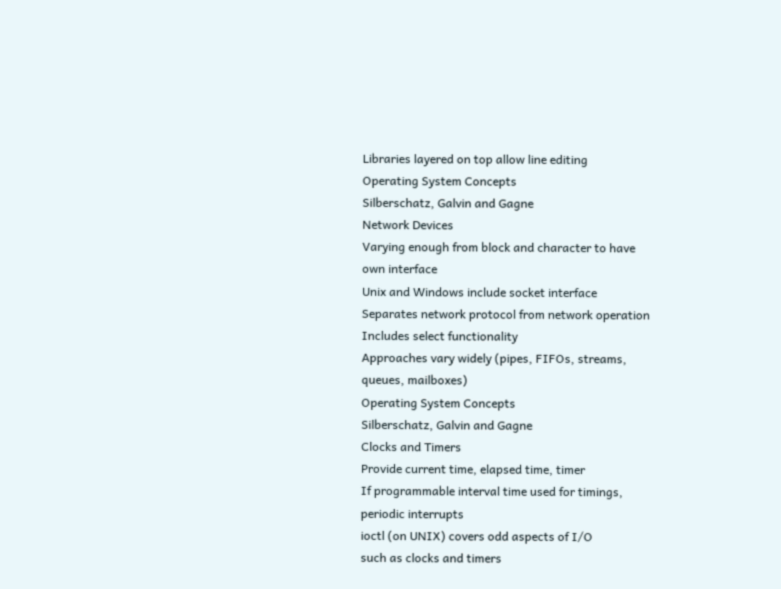Libraries layered on top allow line editing
Operating System Concepts
Silberschatz, Galvin and Gagne
Network Devices
Varying enough from block and character to have
own interface
Unix and Windows include socket interface
Separates network protocol from network operation
Includes select functionality
Approaches vary widely (pipes, FIFOs, streams,
queues, mailboxes)
Operating System Concepts
Silberschatz, Galvin and Gagne
Clocks and Timers
Provide current time, elapsed time, timer
If programmable interval time used for timings,
periodic interrupts
ioctl (on UNIX) covers odd aspects of I/O
such as clocks and timers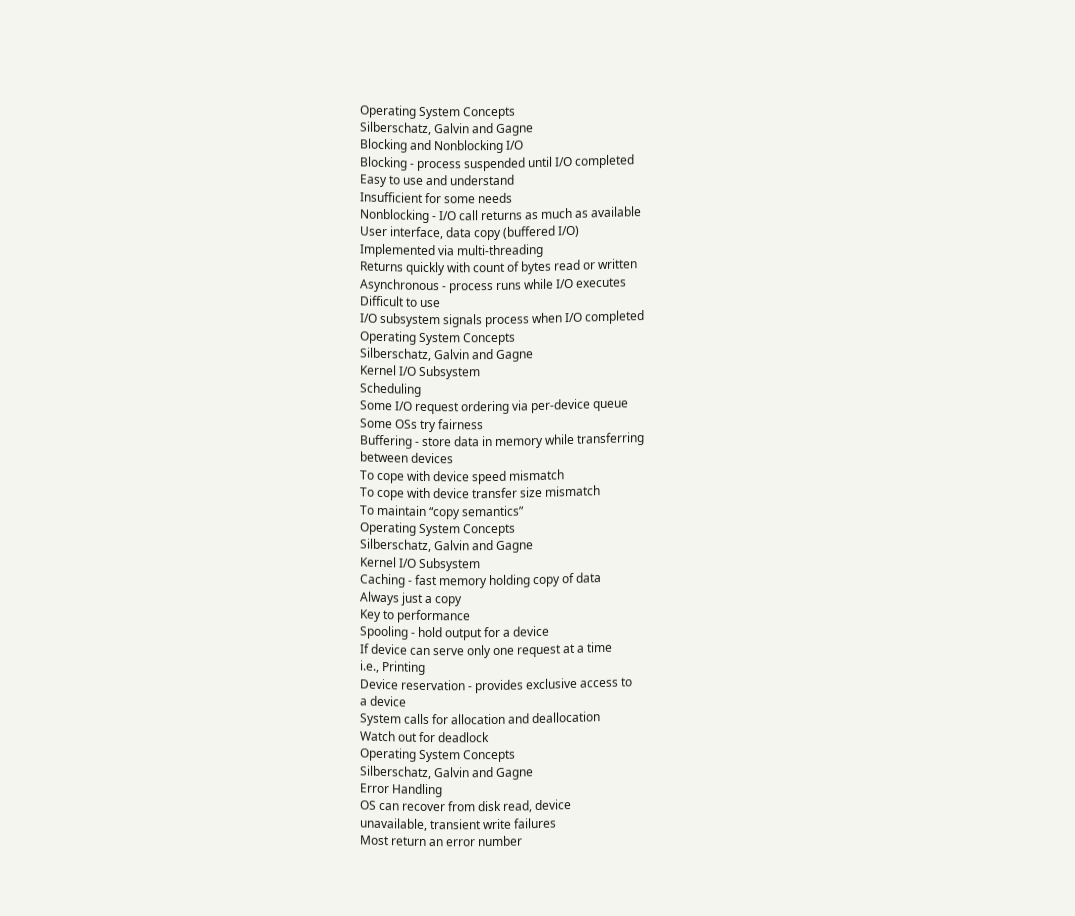Operating System Concepts
Silberschatz, Galvin and Gagne
Blocking and Nonblocking I/O
Blocking - process suspended until I/O completed
Easy to use and understand
Insufficient for some needs
Nonblocking - I/O call returns as much as available
User interface, data copy (buffered I/O)
Implemented via multi-threading
Returns quickly with count of bytes read or written
Asynchronous - process runs while I/O executes
Difficult to use
I/O subsystem signals process when I/O completed
Operating System Concepts
Silberschatz, Galvin and Gagne
Kernel I/O Subsystem
Scheduling
Some I/O request ordering via per-device queue
Some OSs try fairness
Buffering - store data in memory while transferring
between devices
To cope with device speed mismatch
To cope with device transfer size mismatch
To maintain “copy semantics”
Operating System Concepts
Silberschatz, Galvin and Gagne
Kernel I/O Subsystem
Caching - fast memory holding copy of data
Always just a copy
Key to performance
Spooling - hold output for a device
If device can serve only one request at a time
i.e., Printing
Device reservation - provides exclusive access to
a device
System calls for allocation and deallocation
Watch out for deadlock
Operating System Concepts
Silberschatz, Galvin and Gagne
Error Handling
OS can recover from disk read, device
unavailable, transient write failures
Most return an error number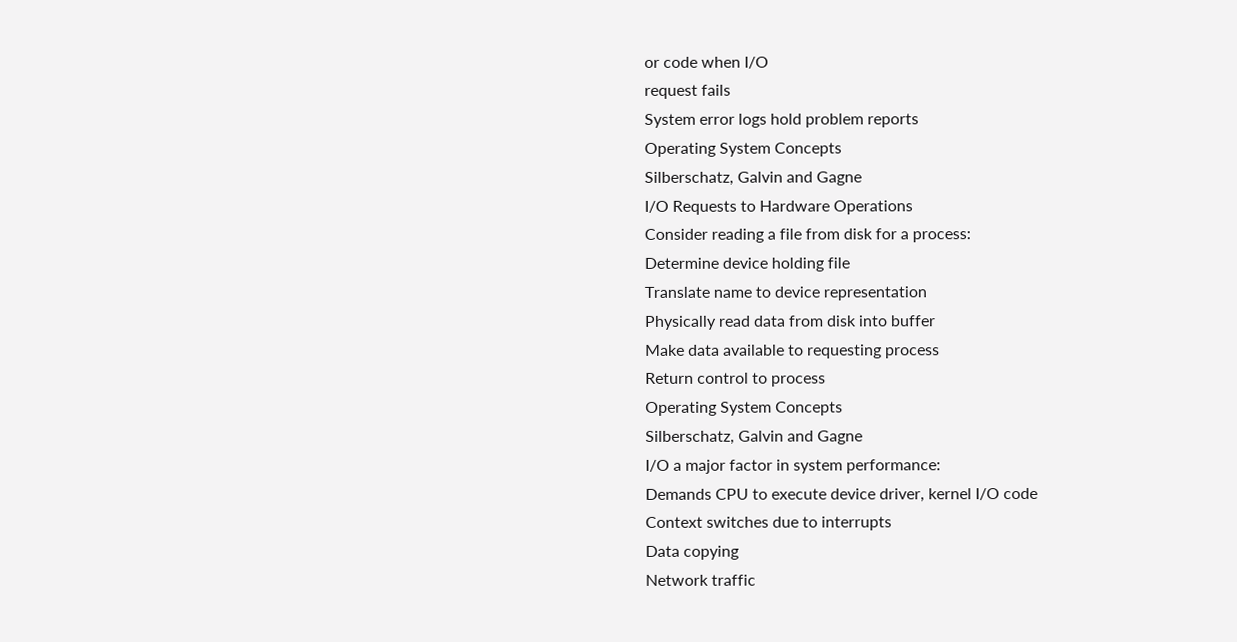or code when I/O
request fails
System error logs hold problem reports
Operating System Concepts
Silberschatz, Galvin and Gagne
I/O Requests to Hardware Operations
Consider reading a file from disk for a process:
Determine device holding file
Translate name to device representation
Physically read data from disk into buffer
Make data available to requesting process
Return control to process
Operating System Concepts
Silberschatz, Galvin and Gagne
I/O a major factor in system performance:
Demands CPU to execute device driver, kernel I/O code
Context switches due to interrupts
Data copying
Network traffic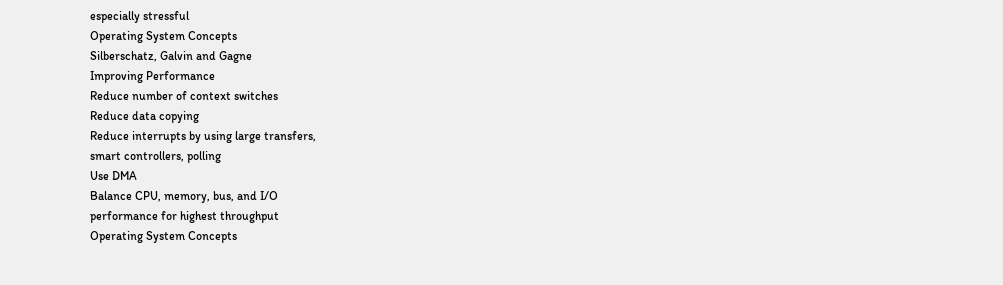especially stressful
Operating System Concepts
Silberschatz, Galvin and Gagne
Improving Performance
Reduce number of context switches
Reduce data copying
Reduce interrupts by using large transfers,
smart controllers, polling
Use DMA
Balance CPU, memory, bus, and I/O
performance for highest throughput
Operating System Concepts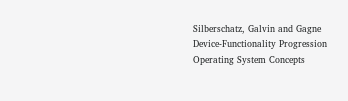Silberschatz, Galvin and Gagne
Device-Functionality Progression
Operating System Concepts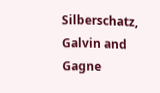Silberschatz, Galvin and Gagne